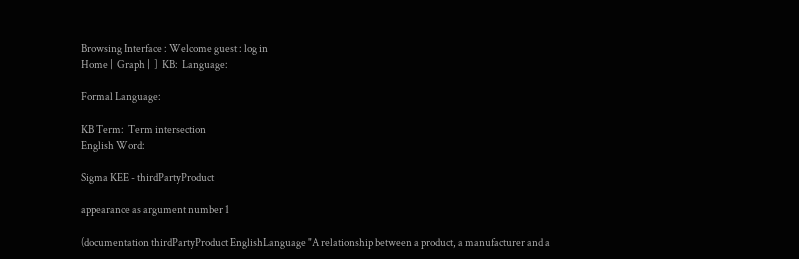Browsing Interface : Welcome guest : log in
Home |  Graph |  ]  KB:  Language:

Formal Language:

KB Term:  Term intersection
English Word:

Sigma KEE - thirdPartyProduct

appearance as argument number 1

(documentation thirdPartyProduct EnglishLanguage "A relationship between a product, a manufacturer and a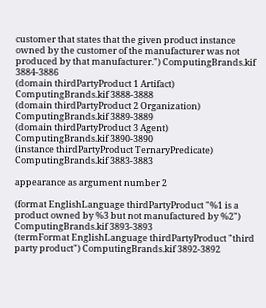customer that states that the given product instance owned by the customer of the manufacturer was not produced by that manufacturer.") ComputingBrands.kif 3884-3886
(domain thirdPartyProduct 1 Artifact) ComputingBrands.kif 3888-3888
(domain thirdPartyProduct 2 Organization) ComputingBrands.kif 3889-3889
(domain thirdPartyProduct 3 Agent) ComputingBrands.kif 3890-3890
(instance thirdPartyProduct TernaryPredicate) ComputingBrands.kif 3883-3883

appearance as argument number 2

(format EnglishLanguage thirdPartyProduct "%1 is a product owned by %3 but not manufactured by %2") ComputingBrands.kif 3893-3893
(termFormat EnglishLanguage thirdPartyProduct "third party product") ComputingBrands.kif 3892-3892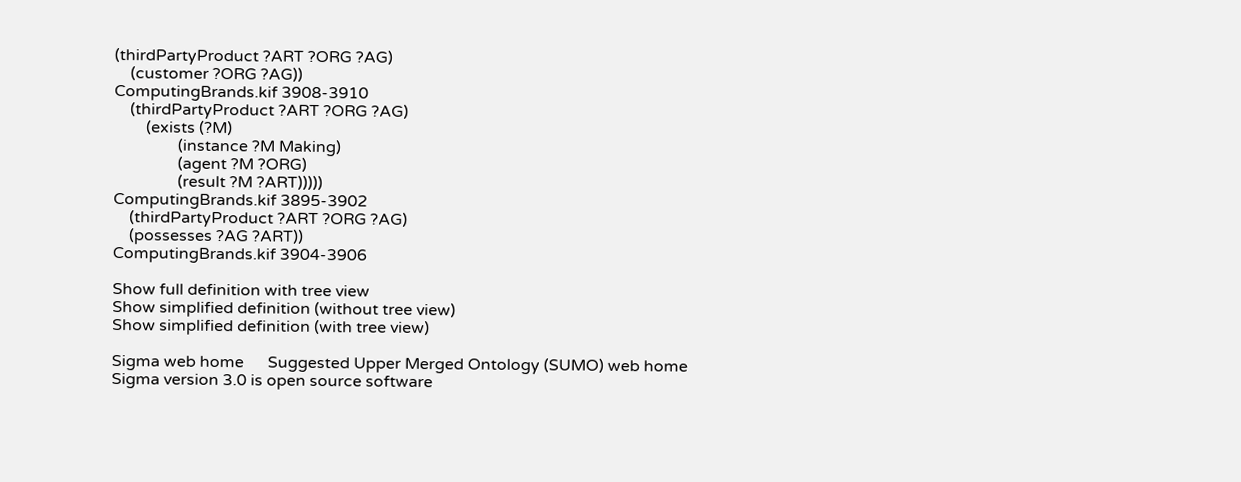(thirdPartyProduct ?ART ?ORG ?AG)
    (customer ?ORG ?AG))
ComputingBrands.kif 3908-3910
    (thirdPartyProduct ?ART ?ORG ?AG)
        (exists (?M)
                (instance ?M Making)
                (agent ?M ?ORG)
                (result ?M ?ART)))))
ComputingBrands.kif 3895-3902
    (thirdPartyProduct ?ART ?ORG ?AG)
    (possesses ?AG ?ART))
ComputingBrands.kif 3904-3906

Show full definition with tree view
Show simplified definition (without tree view)
Show simplified definition (with tree view)

Sigma web home      Suggested Upper Merged Ontology (SUMO) web home
Sigma version 3.0 is open source software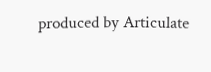produced by Articulate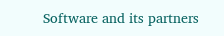Software and its partners